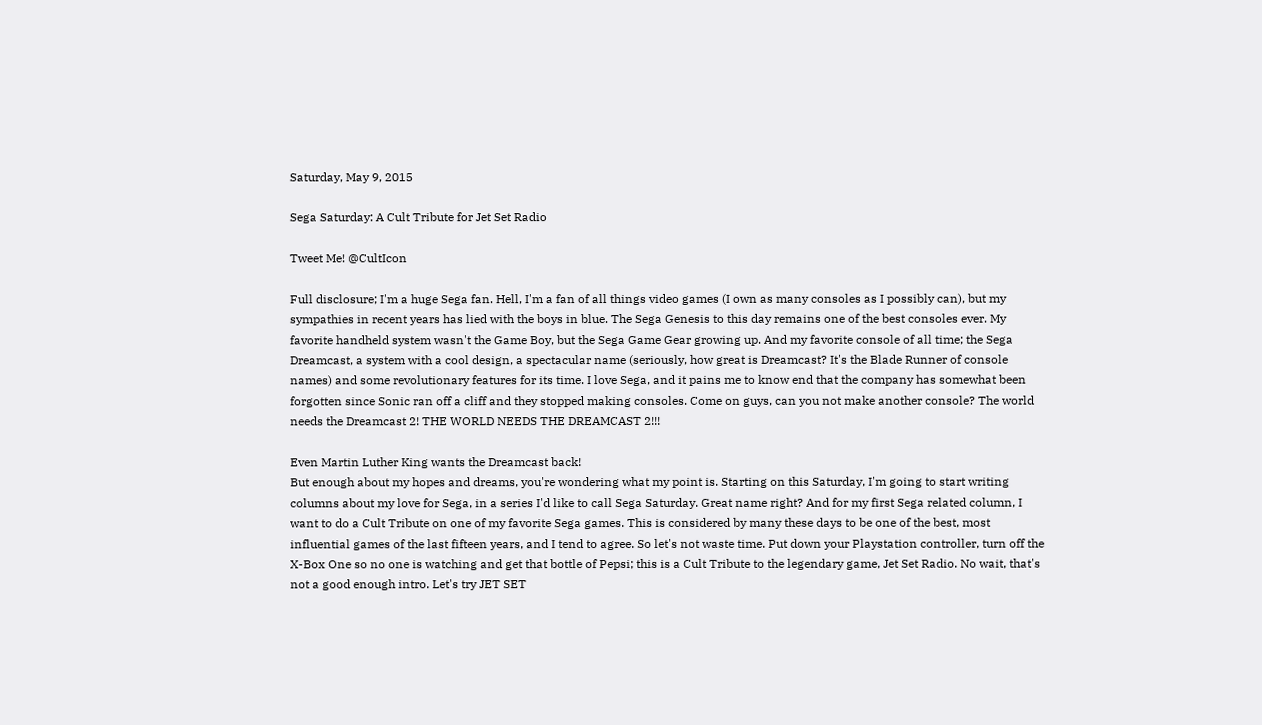Saturday, May 9, 2015

Sega Saturday: A Cult Tribute for Jet Set Radio

Tweet Me! @CultIcon

Full disclosure; I'm a huge Sega fan. Hell, I'm a fan of all things video games (I own as many consoles as I possibly can), but my sympathies in recent years has lied with the boys in blue. The Sega Genesis to this day remains one of the best consoles ever. My favorite handheld system wasn't the Game Boy, but the Sega Game Gear growing up. And my favorite console of all time; the Sega Dreamcast, a system with a cool design, a spectacular name (seriously, how great is Dreamcast? It's the Blade Runner of console names) and some revolutionary features for its time. I love Sega, and it pains me to know end that the company has somewhat been forgotten since Sonic ran off a cliff and they stopped making consoles. Come on guys, can you not make another console? The world needs the Dreamcast 2! THE WORLD NEEDS THE DREAMCAST 2!!!

Even Martin Luther King wants the Dreamcast back!
But enough about my hopes and dreams, you're wondering what my point is. Starting on this Saturday, I'm going to start writing columns about my love for Sega, in a series I'd like to call Sega Saturday. Great name right? And for my first Sega related column, I want to do a Cult Tribute on one of my favorite Sega games. This is considered by many these days to be one of the best, most influential games of the last fifteen years, and I tend to agree. So let's not waste time. Put down your Playstation controller, turn off the X-Box One so no one is watching and get that bottle of Pepsi; this is a Cult Tribute to the legendary game, Jet Set Radio. No wait, that's not a good enough intro. Let's try JET SET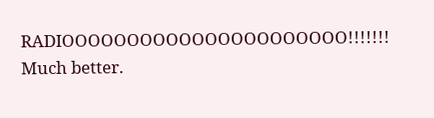RADIOOOOOOOOOOOOOOOOOOOOOO!!!!!!! Much better.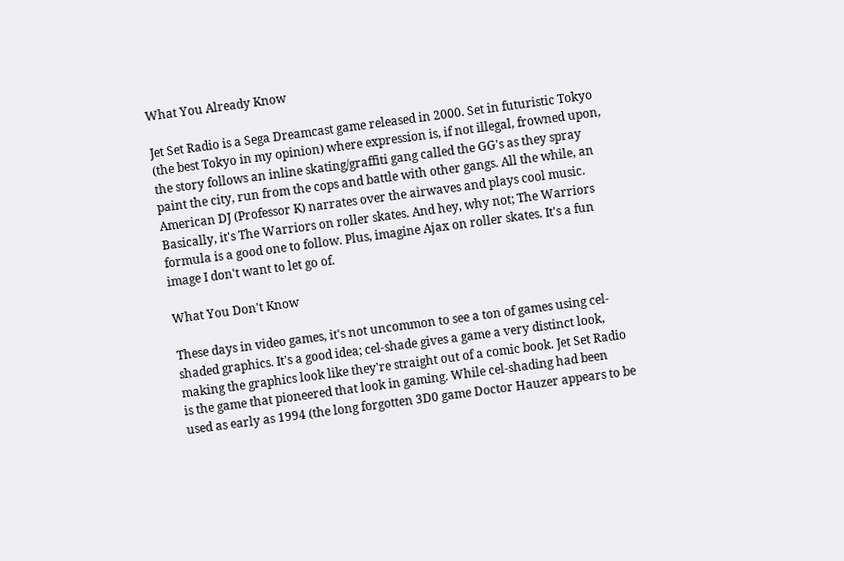What You Already Know

Jet Set Radio is a Sega Dreamcast game released in 2000. Set in futuristic Tokyo (the best Tokyo in my opinion) where expression is, if not illegal, frowned upon, the story follows an inline skating/graffiti gang called the GG's as they spray paint the city, run from the cops and battle with other gangs. All the while, an American DJ (Professor K) narrates over the airwaves and plays cool music. Basically, it's The Warriors on roller skates. And hey, why not; The Warriors formula is a good one to follow. Plus, imagine Ajax on roller skates. It's a fun image I don't want to let go of.

What You Don't Know

These days in video games, it's not uncommon to see a ton of games using cel-shaded graphics. It's a good idea; cel-shade gives a game a very distinct look, making the graphics look like they're straight out of a comic book. Jet Set Radio is the game that pioneered that look in gaming. While cel-shading had been used as early as 1994 (the long forgotten 3D0 game Doctor Hauzer appears to be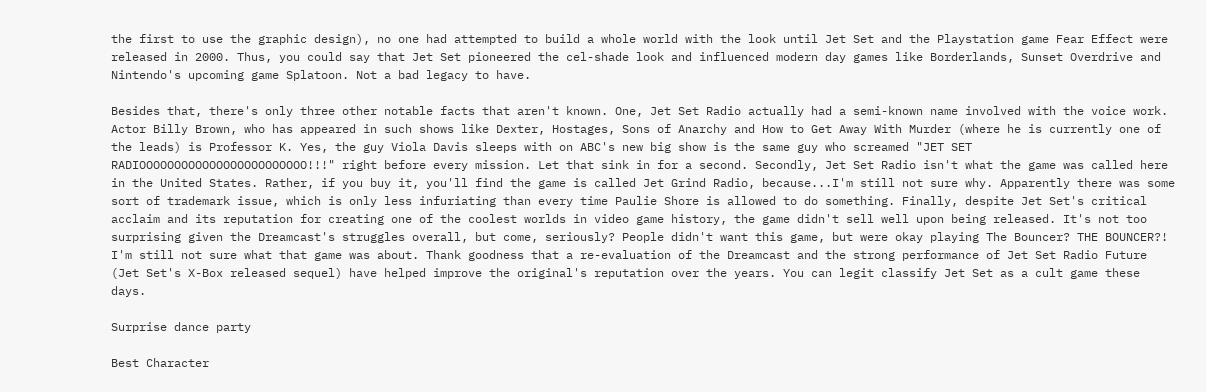the first to use the graphic design), no one had attempted to build a whole world with the look until Jet Set and the Playstation game Fear Effect were released in 2000. Thus, you could say that Jet Set pioneered the cel-shade look and influenced modern day games like Borderlands, Sunset Overdrive and Nintendo's upcoming game Splatoon. Not a bad legacy to have.

Besides that, there's only three other notable facts that aren't known. One, Jet Set Radio actually had a semi-known name involved with the voice work. Actor Billy Brown, who has appeared in such shows like Dexter, Hostages, Sons of Anarchy and How to Get Away With Murder (where he is currently one of the leads) is Professor K. Yes, the guy Viola Davis sleeps with on ABC's new big show is the same guy who screamed "JET SET RADIOOOOOOOOOOOOOOOOOOOOOOOO!!!" right before every mission. Let that sink in for a second. Secondly, Jet Set Radio isn't what the game was called here in the United States. Rather, if you buy it, you'll find the game is called Jet Grind Radio, because...I'm still not sure why. Apparently there was some sort of trademark issue, which is only less infuriating than every time Paulie Shore is allowed to do something. Finally, despite Jet Set's critical acclaim and its reputation for creating one of the coolest worlds in video game history, the game didn't sell well upon being released. It's not too surprising given the Dreamcast's struggles overall, but come, seriously? People didn't want this game, but were okay playing The Bouncer? THE BOUNCER?! I'm still not sure what that game was about. Thank goodness that a re-evaluation of the Dreamcast and the strong performance of Jet Set Radio Future (Jet Set's X-Box released sequel) have helped improve the original's reputation over the years. You can legit classify Jet Set as a cult game these days.

Surprise dance party

Best Character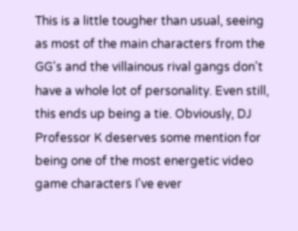This is a little tougher than usual, seeing as most of the main characters from the GG's and the villainous rival gangs don't have a whole lot of personality. Even still, this ends up being a tie. Obviously, DJ Professor K deserves some mention for being one of the most energetic video game characters I've ever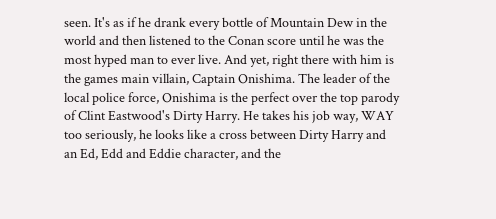seen. It's as if he drank every bottle of Mountain Dew in the world and then listened to the Conan score until he was the most hyped man to ever live. And yet, right there with him is the games main villain, Captain Onishima. The leader of the local police force, Onishima is the perfect over the top parody of Clint Eastwood's Dirty Harry. He takes his job way, WAY too seriously, he looks like a cross between Dirty Harry and an Ed, Edd and Eddie character, and the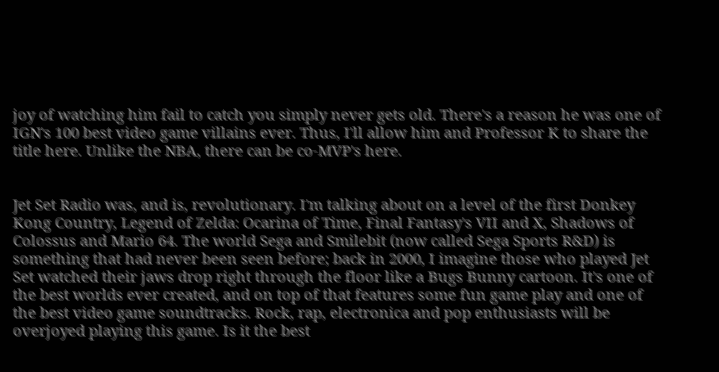joy of watching him fail to catch you simply never gets old. There's a reason he was one of IGN's 100 best video game villains ever. Thus, I'll allow him and Professor K to share the title here. Unlike the NBA, there can be co-MVP's here.


Jet Set Radio was, and is, revolutionary. I'm talking about on a level of the first Donkey Kong Country, Legend of Zelda: Ocarina of Time, Final Fantasy's VII and X, Shadows of Colossus and Mario 64. The world Sega and Smilebit (now called Sega Sports R&D) is something that had never been seen before; back in 2000, I imagine those who played Jet Set watched their jaws drop right through the floor like a Bugs Bunny cartoon. It's one of the best worlds ever created, and on top of that features some fun game play and one of the best video game soundtracks. Rock, rap, electronica and pop enthusiasts will be overjoyed playing this game. Is it the best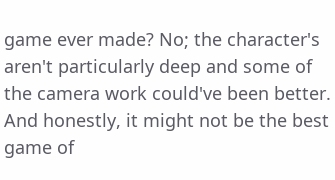game ever made? No; the character's aren't particularly deep and some of the camera work could've been better. And honestly, it might not be the best game of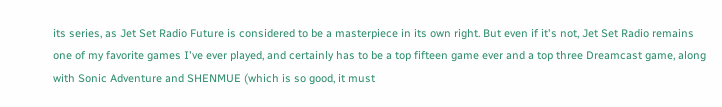its series, as Jet Set Radio Future is considered to be a masterpiece in its own right. But even if it's not, Jet Set Radio remains one of my favorite games I've ever played, and certainly has to be a top fifteen game ever and a top three Dreamcast game, along with Sonic Adventure and SHENMUE (which is so good, it must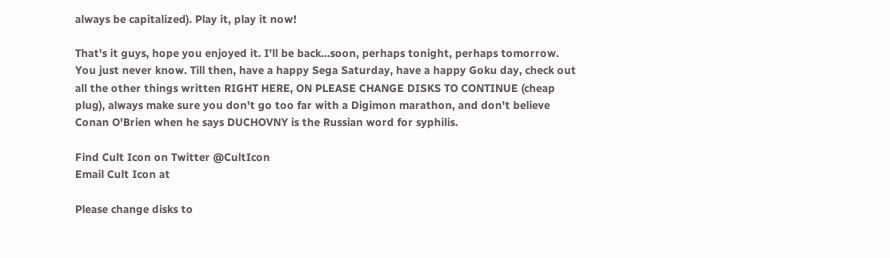always be capitalized). Play it, play it now!

That's it guys, hope you enjoyed it. I'll be back...soon, perhaps tonight, perhaps tomorrow. You just never know. Till then, have a happy Sega Saturday, have a happy Goku day, check out all the other things written RIGHT HERE, ON PLEASE CHANGE DISKS TO CONTINUE (cheap plug), always make sure you don't go too far with a Digimon marathon, and don't believe Conan O'Brien when he says DUCHOVNY is the Russian word for syphilis.

Find Cult Icon on Twitter @CultIcon
Email Cult Icon at

Please change disks to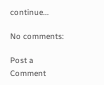continue...

No comments:

Post a Comment